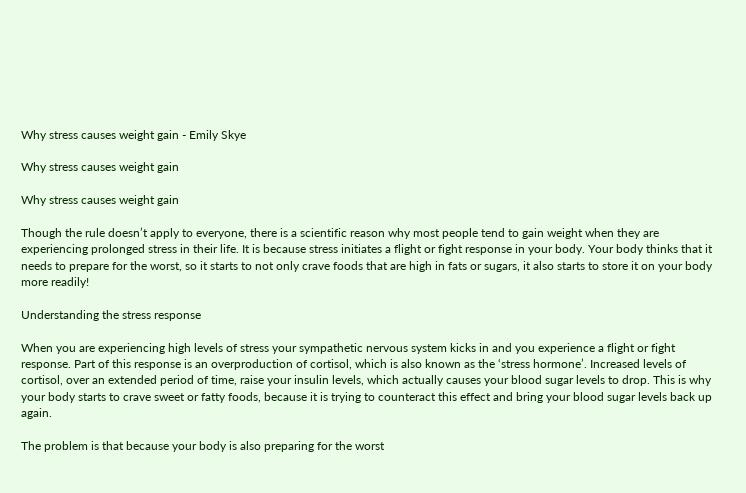Why stress causes weight gain - Emily Skye

Why stress causes weight gain

Why stress causes weight gain

Though the rule doesn’t apply to everyone, there is a scientific reason why most people tend to gain weight when they are experiencing prolonged stress in their life. It is because stress initiates a flight or fight response in your body. Your body thinks that it needs to prepare for the worst, so it starts to not only crave foods that are high in fats or sugars, it also starts to store it on your body more readily!

Understanding the stress response

When you are experiencing high levels of stress your sympathetic nervous system kicks in and you experience a flight or fight response. Part of this response is an overproduction of cortisol, which is also known as the ‘stress hormone’. Increased levels of cortisol, over an extended period of time, raise your insulin levels, which actually causes your blood sugar levels to drop. This is why your body starts to crave sweet or fatty foods, because it is trying to counteract this effect and bring your blood sugar levels back up again.

The problem is that because your body is also preparing for the worst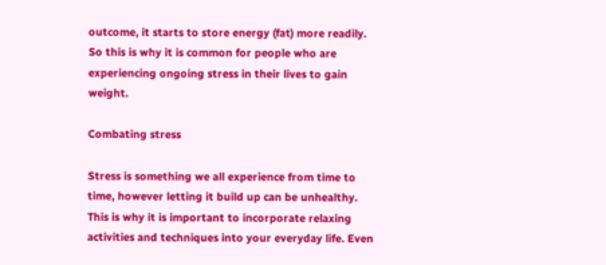outcome, it starts to store energy (fat) more readily. So this is why it is common for people who are experiencing ongoing stress in their lives to gain weight.

Combating stress

Stress is something we all experience from time to time, however letting it build up can be unhealthy. This is why it is important to incorporate relaxing activities and techniques into your everyday life. Even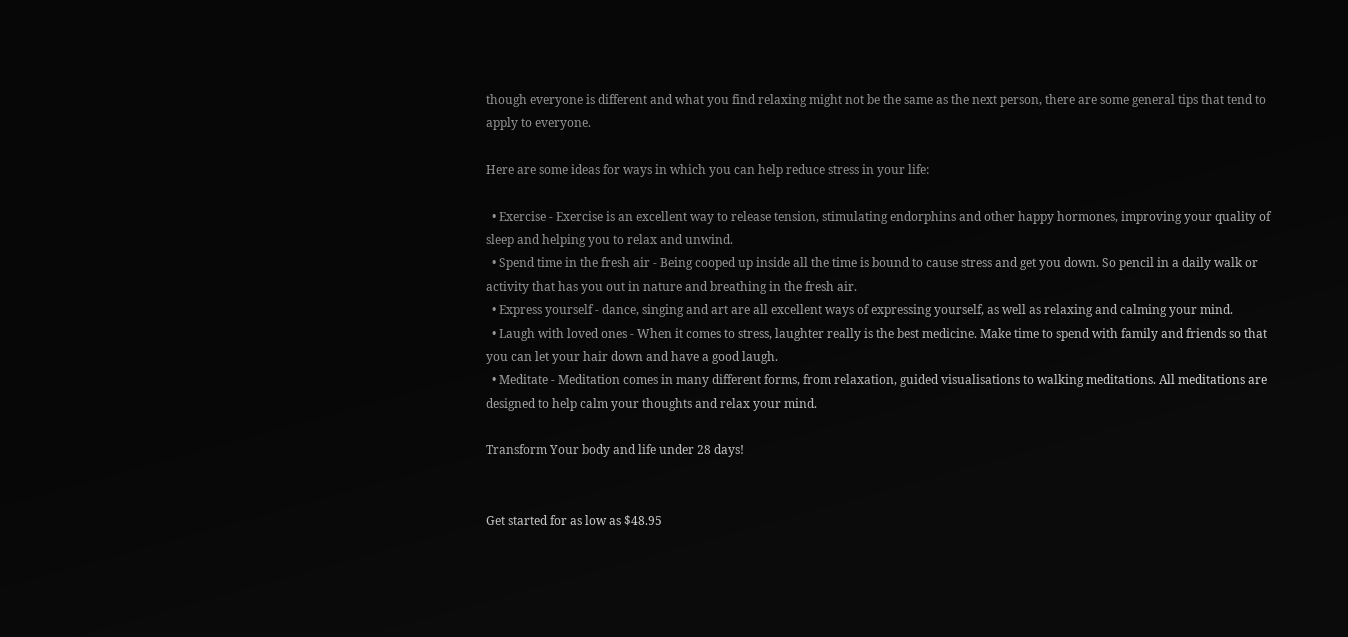though everyone is different and what you find relaxing might not be the same as the next person, there are some general tips that tend to apply to everyone.

Here are some ideas for ways in which you can help reduce stress in your life:

  • Exercise - Exercise is an excellent way to release tension, stimulating endorphins and other happy hormones, improving your quality of sleep and helping you to relax and unwind.
  • Spend time in the fresh air - Being cooped up inside all the time is bound to cause stress and get you down. So pencil in a daily walk or activity that has you out in nature and breathing in the fresh air.
  • Express yourself - dance, singing and art are all excellent ways of expressing yourself, as well as relaxing and calming your mind.
  • Laugh with loved ones - When it comes to stress, laughter really is the best medicine. Make time to spend with family and friends so that you can let your hair down and have a good laugh.
  • Meditate - Meditation comes in many different forms, from relaxation, guided visualisations to walking meditations. All meditations are designed to help calm your thoughts and relax your mind.

Transform Your body and life under 28 days!


Get started for as low as $48.95